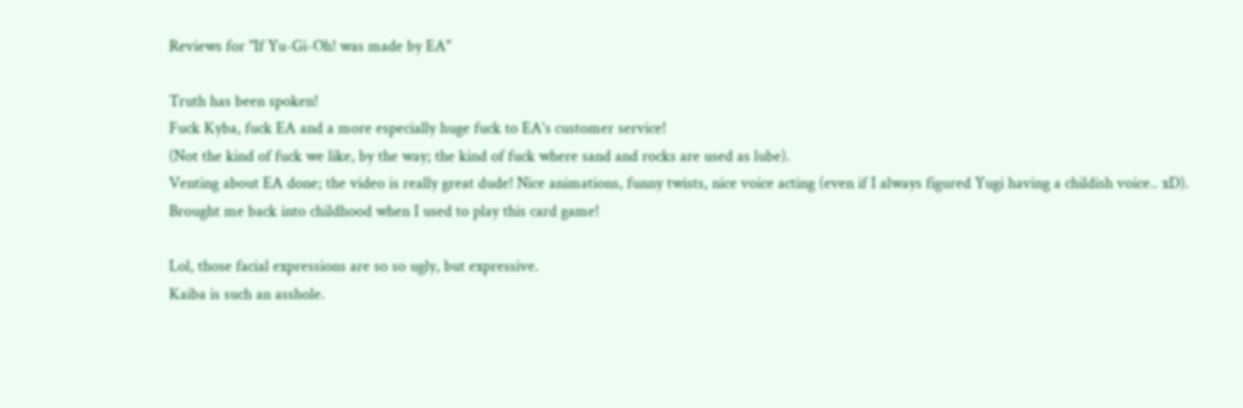Reviews for "If Yu-Gi-Oh! was made by EA"

Truth has been spoken!
Fuck Kyba, fuck EA and a more especially huge fuck to EA's customer service!
(Not the kind of fuck we like, by the way; the kind of fuck where sand and rocks are used as lube).
Venting about EA done; the video is really great dude! Nice animations, funny twists, nice voice acting (even if I always figured Yugi having a childish voice.. xD).
Brought me back into childhood when I used to play this card game!

Lol, those facial expressions are so so ugly, but expressive.
Kaiba is such an asshole.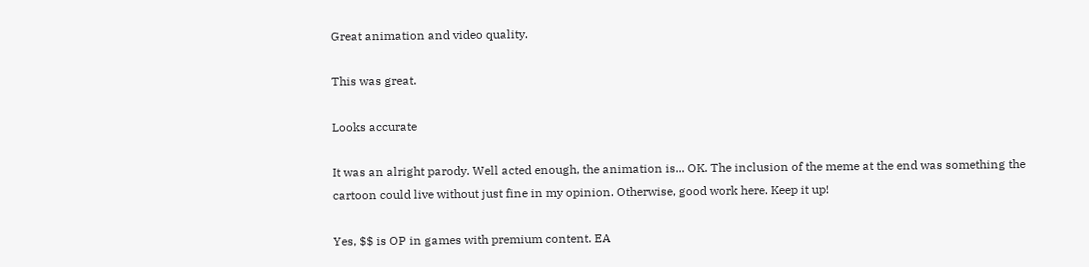Great animation and video quality.

This was great.

Looks accurate

It was an alright parody. Well acted enough, the animation is... OK. The inclusion of the meme at the end was something the cartoon could live without just fine in my opinion. Otherwise, good work here. Keep it up!

Yes, $$ is OP in games with premium content. EA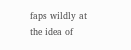faps wildly at the idea of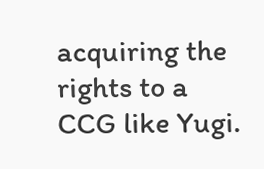acquiring the rights to a CCG like Yugi.